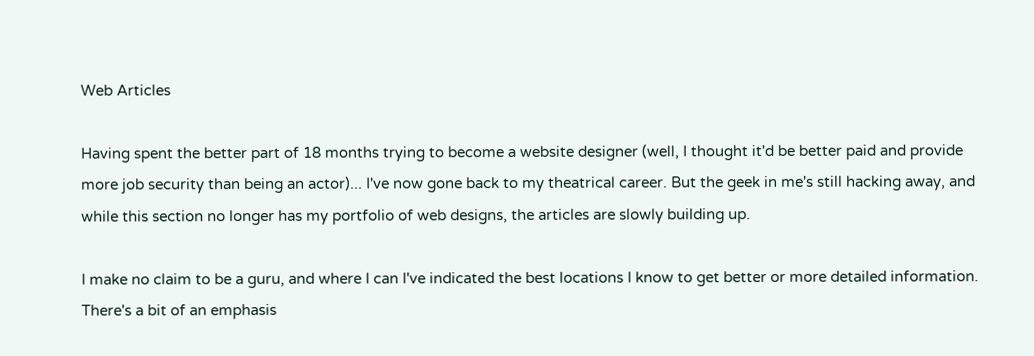Web Articles

Having spent the better part of 18 months trying to become a website designer (well, I thought it'd be better paid and provide more job security than being an actor)... I've now gone back to my theatrical career. But the geek in me's still hacking away, and while this section no longer has my portfolio of web designs, the articles are slowly building up.

I make no claim to be a guru, and where I can I've indicated the best locations I know to get better or more detailed information. There's a bit of an emphasis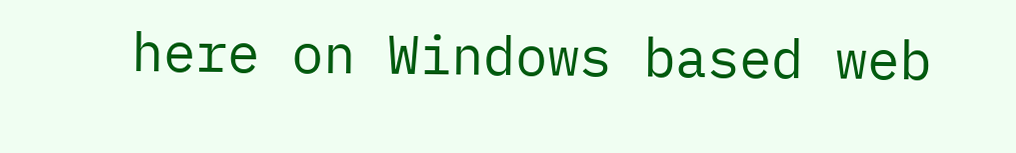here on Windows based web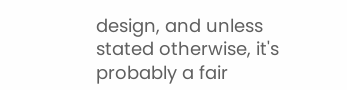design, and unless stated otherwise, it's probably a fair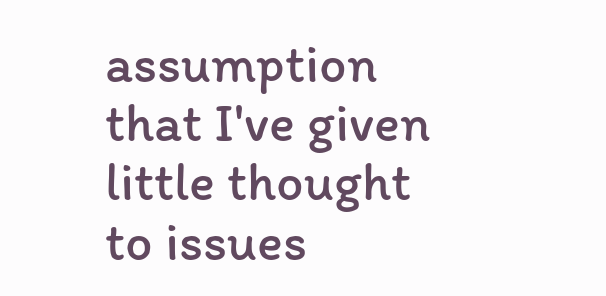assumption that I've given little thought to issues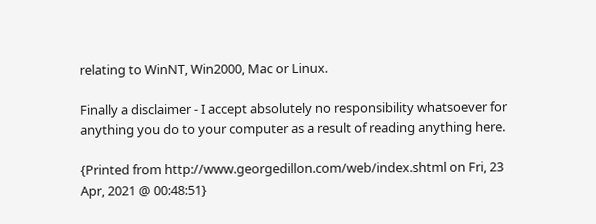relating to WinNT, Win2000, Mac or Linux.

Finally a disclaimer - I accept absolutely no responsibility whatsoever for anything you do to your computer as a result of reading anything here.

{Printed from http://www.georgedillon.com/web/index.shtml on Fri, 23 Apr, 2021 @ 00:48:51}